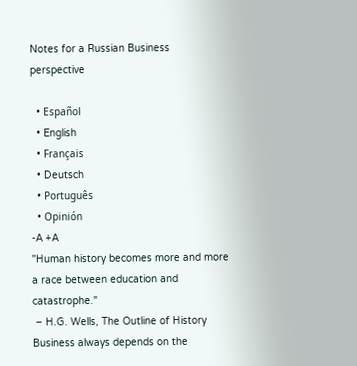Notes for a Russian Business perspective

  • Español
  • English
  • Français
  • Deutsch
  • Português
  • Opinión
-A +A
"Human history becomes more and more a race between education and catastrophe."
 – H.G. Wells, The Outline of History
Business always depends on the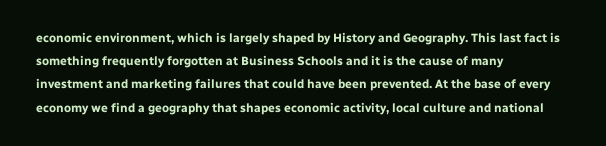economic environment, which is largely shaped by History and Geography. This last fact is something frequently forgotten at Business Schools and it is the cause of many investment and marketing failures that could have been prevented. At the base of every economy we find a geography that shapes economic activity, local culture and national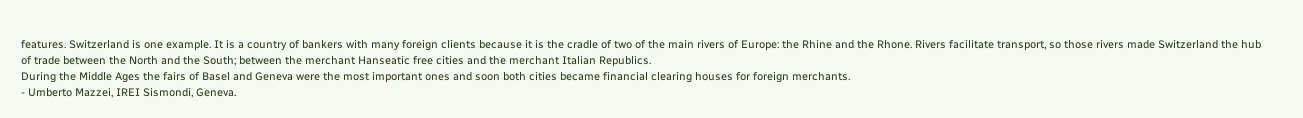features. Switzerland is one example. It is a country of bankers with many foreign clients because it is the cradle of two of the main rivers of Europe: the Rhine and the Rhone. Rivers facilitate transport, so those rivers made Switzerland the hub of trade between the North and the South; between the merchant Hanseatic free cities and the merchant Italian Republics.
During the Middle Ages the fairs of Basel and Geneva were the most important ones and soon both cities became financial clearing houses for foreign merchants.
- Umberto Mazzei, IREI Sismondi, Geneva.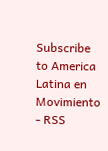Subscribe to America Latina en Movimiento - RSS